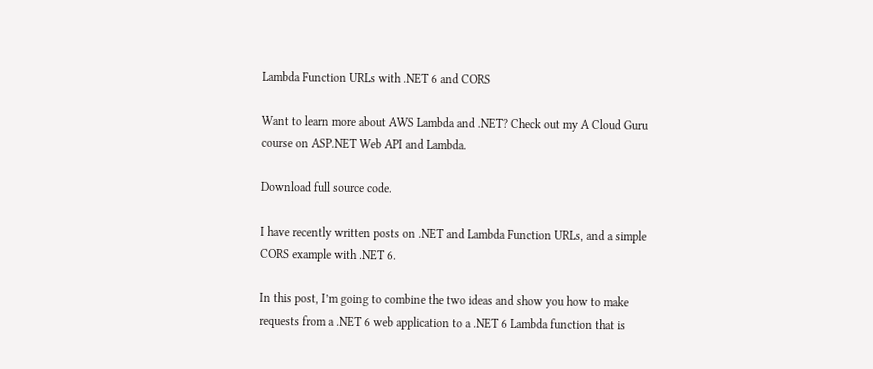Lambda Function URLs with .NET 6 and CORS

Want to learn more about AWS Lambda and .NET? Check out my A Cloud Guru course on ASP.NET Web API and Lambda.

Download full source code.

I have recently written posts on .NET and Lambda Function URLs, and a simple CORS example with .NET 6.

In this post, I’m going to combine the two ideas and show you how to make requests from a .NET 6 web application to a .NET 6 Lambda function that is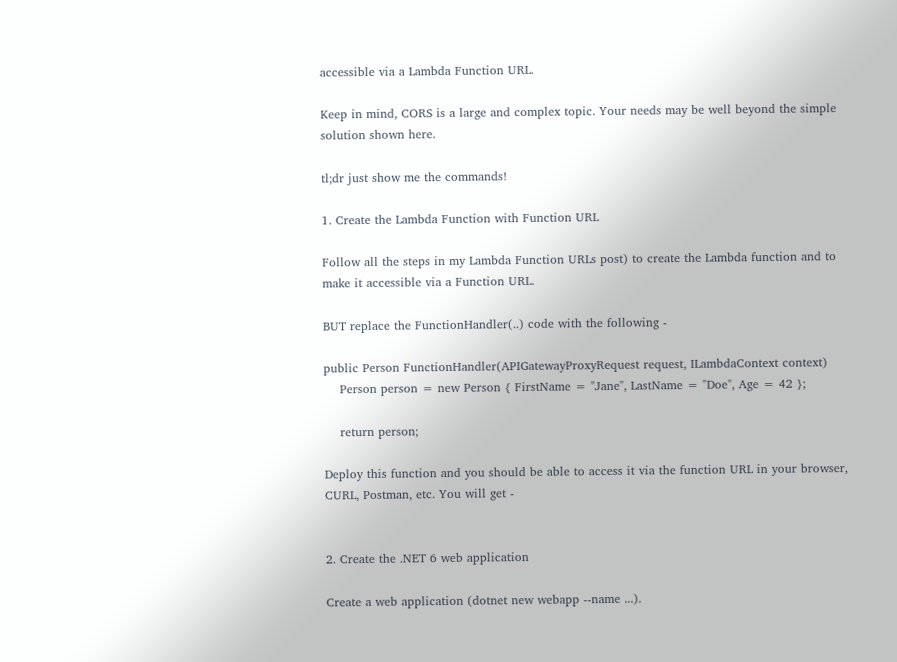accessible via a Lambda Function URL.

Keep in mind, CORS is a large and complex topic. Your needs may be well beyond the simple solution shown here.

tl;dr just show me the commands!

1. Create the Lambda Function with Function URL

Follow all the steps in my Lambda Function URLs post) to create the Lambda function and to make it accessible via a Function URL.

BUT replace the FunctionHandler(..) code with the following -

public Person FunctionHandler(APIGatewayProxyRequest request, ILambdaContext context)
    Person person = new Person { FirstName = "Jane", LastName = "Doe", Age = 42 };

    return person;

Deploy this function and you should be able to access it via the function URL in your browser, CURL, Postman, etc. You will get -


2. Create the .NET 6 web application

Create a web application (dotnet new webapp --name ...).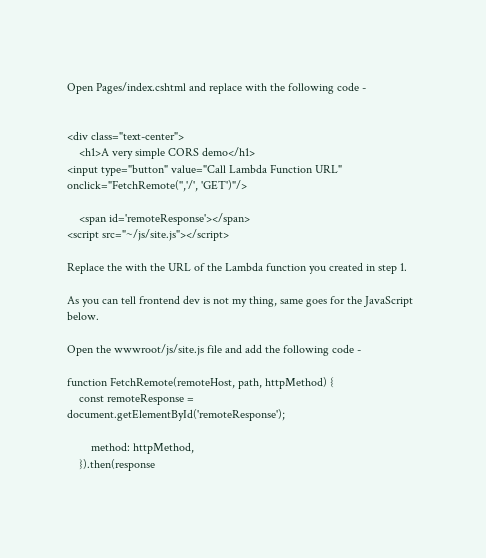Open Pages/index.cshtml and replace with the following code -


<div class="text-center">
    <h1>A very simple CORS demo</h1>
<input type="button" value="Call Lambda Function URL" onclick="FetchRemote('','/', 'GET')"/>

    <span id='remoteResponse'></span>
<script src="~/js/site.js"></script>

Replace the with the URL of the Lambda function you created in step 1.

As you can tell frontend dev is not my thing, same goes for the JavaScript below.

Open the wwwroot/js/site.js file and add the following code -

function FetchRemote(remoteHost, path, httpMethod) {
    const remoteResponse = document.getElementById('remoteResponse');

        method: httpMethod,
    }).then(response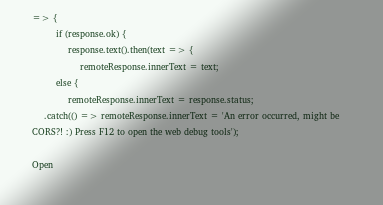=> {
        if (response.ok) {
            response.text().then(text => {
                remoteResponse.innerText = text;
        else {
            remoteResponse.innerText = response.status;
    .catch(() => remoteResponse.innerText = 'An error occurred, might be CORS?! :) Press F12 to open the web debug tools');

Open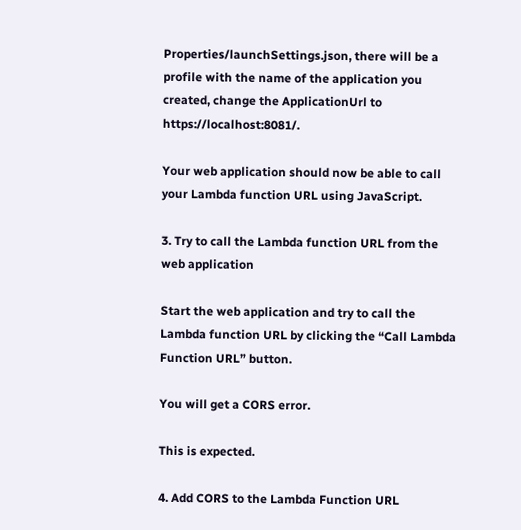Properties/launchSettings.json, there will be a profile with the name of the application you created, change the ApplicationUrl to https://localhost:8081/.

Your web application should now be able to call your Lambda function URL using JavaScript.

3. Try to call the Lambda function URL from the web application

Start the web application and try to call the Lambda function URL by clicking the “Call Lambda Function URL” button.

You will get a CORS error.

This is expected.

4. Add CORS to the Lambda Function URL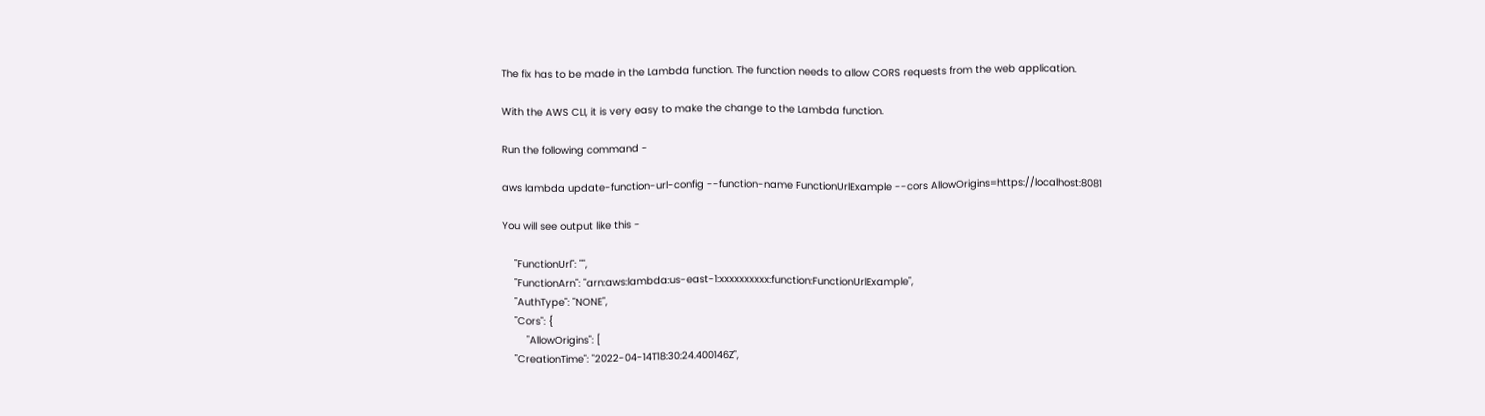The fix has to be made in the Lambda function. The function needs to allow CORS requests from the web application.

With the AWS CLI, it is very easy to make the change to the Lambda function.

Run the following command -

aws lambda update-function-url-config --function-name FunctionUrlExample --cors AllowOrigins=https://localhost:8081

You will see output like this -

    "FunctionUrl": "",
    "FunctionArn": "arn:aws:lambda:us-east-1:xxxxxxxxxx:function:FunctionUrlExample",
    "AuthType": "NONE",
    "Cors": {
        "AllowOrigins": [
    "CreationTime": "2022-04-14T18:30:24.400146Z",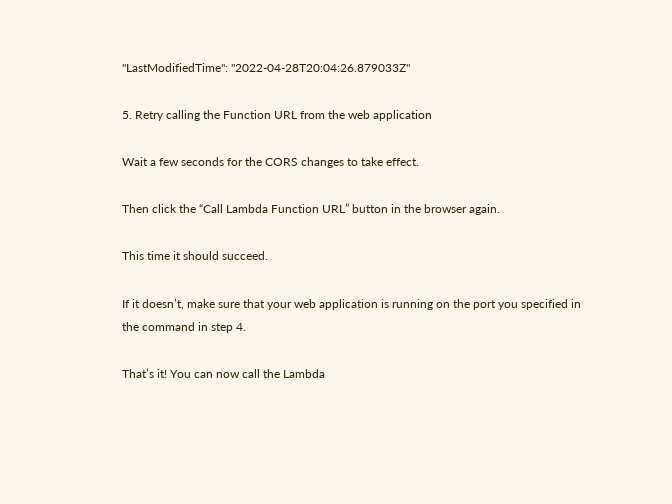"LastModifiedTime": "2022-04-28T20:04:26.879033Z"

5. Retry calling the Function URL from the web application

Wait a few seconds for the CORS changes to take effect.

Then click the “Call Lambda Function URL” button in the browser again.

This time it should succeed.

If it doesn’t, make sure that your web application is running on the port you specified in the command in step 4.

That’s it! You can now call the Lambda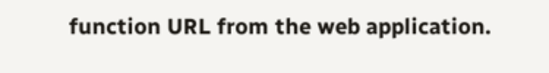function URL from the web application.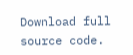Download full source code.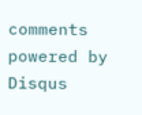comments powered by Disqus